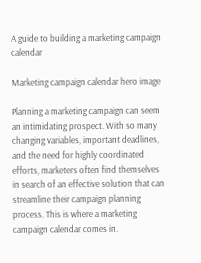A guide to building a marketing campaign calendar

Marketing campaign calendar hero image

Planning a marketing campaign can seem an intimidating prospect. With so many changing variables, important deadlines, and the need for highly coordinated efforts, marketers often find themselves in search of an effective solution that can streamline their campaign planning process. This is where a marketing campaign calendar comes in.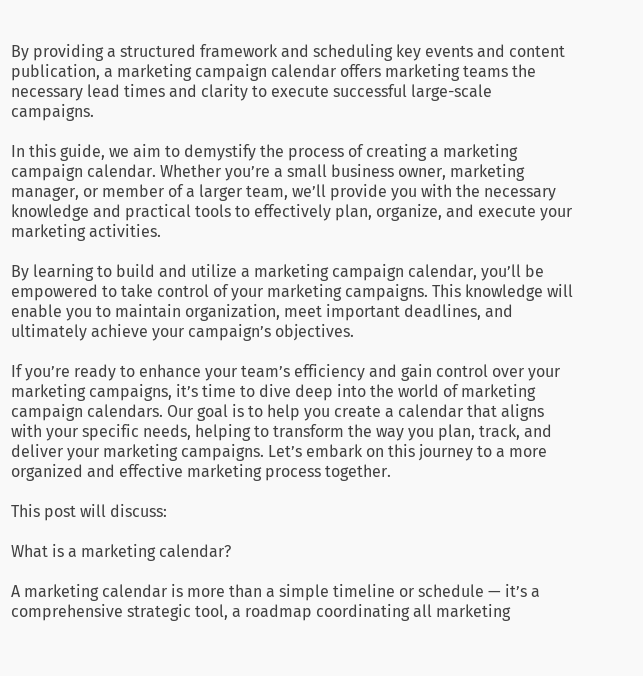By providing a structured framework and scheduling key events and content publication, a marketing campaign calendar offers marketing teams the necessary lead times and clarity to execute successful large-scale campaigns.

In this guide, we aim to demystify the process of creating a marketing campaign calendar. Whether you’re a small business owner, marketing manager, or member of a larger team, we’ll provide you with the necessary knowledge and practical tools to effectively plan, organize, and execute your marketing activities.

By learning to build and utilize a marketing campaign calendar, you’ll be empowered to take control of your marketing campaigns. This knowledge will enable you to maintain organization, meet important deadlines, and ultimately achieve your campaign’s objectives.

If you’re ready to enhance your team’s efficiency and gain control over your marketing campaigns, it’s time to dive deep into the world of marketing campaign calendars. Our goal is to help you create a calendar that aligns with your specific needs, helping to transform the way you plan, track, and deliver your marketing campaigns. Let’s embark on this journey to a more organized and effective marketing process together.

This post will discuss:

What is a marketing calendar?

A marketing calendar is more than a simple timeline or schedule — it’s a comprehensive strategic tool, a roadmap coordinating all marketing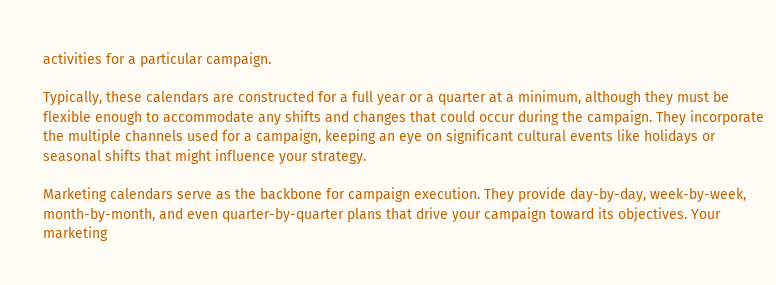activities for a particular campaign.

Typically, these calendars are constructed for a full year or a quarter at a minimum, although they must be flexible enough to accommodate any shifts and changes that could occur during the campaign. They incorporate the multiple channels used for a campaign, keeping an eye on significant cultural events like holidays or seasonal shifts that might influence your strategy.

Marketing calendars serve as the backbone for campaign execution. They provide day-by-day, week-by-week, month-by-month, and even quarter-by-quarter plans that drive your campaign toward its objectives. Your marketing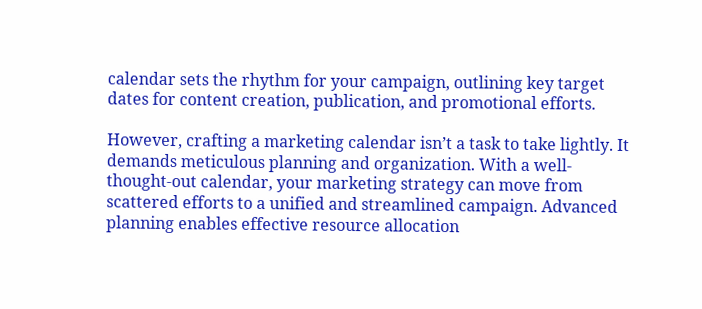calendar sets the rhythm for your campaign, outlining key target dates for content creation, publication, and promotional efforts.

However, crafting a marketing calendar isn’t a task to take lightly. It demands meticulous planning and organization. With a well-thought-out calendar, your marketing strategy can move from scattered efforts to a unified and streamlined campaign. Advanced planning enables effective resource allocation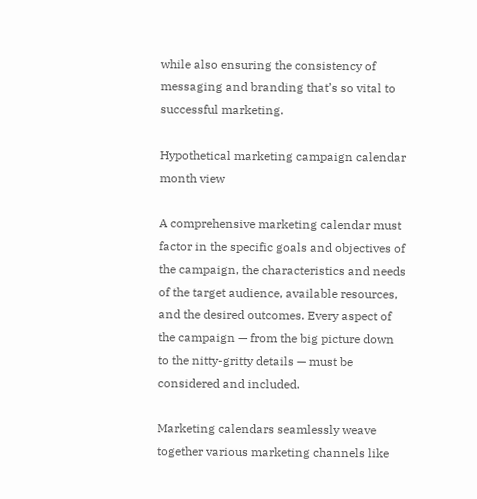while also ensuring the consistency of messaging and branding that’s so vital to successful marketing.

Hypothetical marketing campaign calendar month view

A comprehensive marketing calendar must factor in the specific goals and objectives of the campaign, the characteristics and needs of the target audience, available resources, and the desired outcomes. Every aspect of the campaign — from the big picture down to the nitty-gritty details — must be considered and included.

Marketing calendars seamlessly weave together various marketing channels like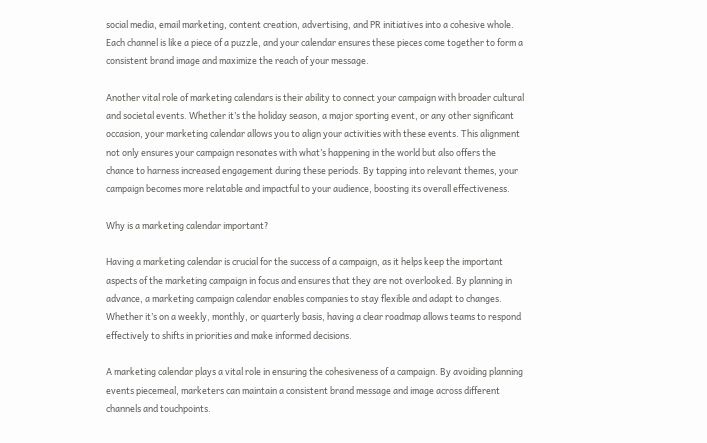social media, email marketing, content creation, advertising, and PR initiatives into a cohesive whole. Each channel is like a piece of a puzzle, and your calendar ensures these pieces come together to form a consistent brand image and maximize the reach of your message.

Another vital role of marketing calendars is their ability to connect your campaign with broader cultural and societal events. Whether it’s the holiday season, a major sporting event, or any other significant occasion, your marketing calendar allows you to align your activities with these events. This alignment not only ensures your campaign resonates with what’s happening in the world but also offers the chance to harness increased engagement during these periods. By tapping into relevant themes, your campaign becomes more relatable and impactful to your audience, boosting its overall effectiveness.

Why is a marketing calendar important?

Having a marketing calendar is crucial for the success of a campaign, as it helps keep the important aspects of the marketing campaign in focus and ensures that they are not overlooked. By planning in advance, a marketing campaign calendar enables companies to stay flexible and adapt to changes. Whether it’s on a weekly, monthly, or quarterly basis, having a clear roadmap allows teams to respond effectively to shifts in priorities and make informed decisions.

A marketing calendar plays a vital role in ensuring the cohesiveness of a campaign. By avoiding planning events piecemeal, marketers can maintain a consistent brand message and image across different channels and touchpoints.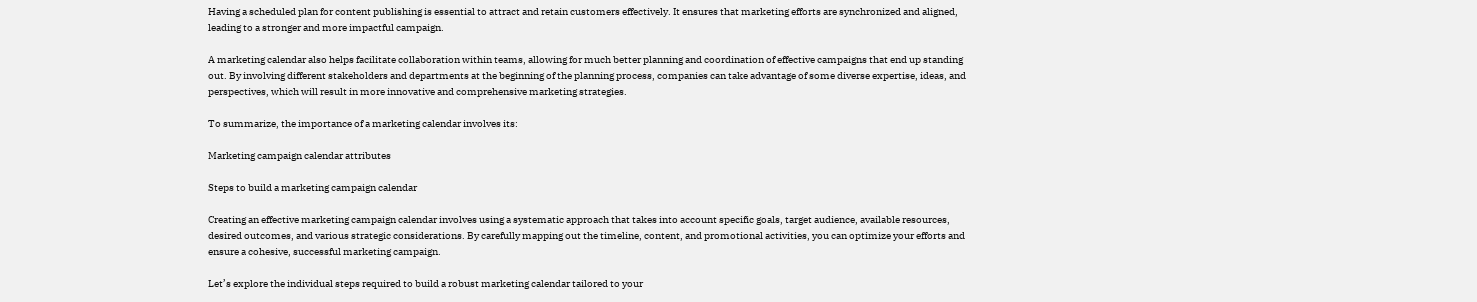Having a scheduled plan for content publishing is essential to attract and retain customers effectively. It ensures that marketing efforts are synchronized and aligned, leading to a stronger and more impactful campaign.

A marketing calendar also helps facilitate collaboration within teams, allowing for much better planning and coordination of effective campaigns that end up standing out. By involving different stakeholders and departments at the beginning of the planning process, companies can take advantage of some diverse expertise, ideas, and perspectives, which will result in more innovative and comprehensive marketing strategies.

To summarize, the importance of a marketing calendar involves its:

Marketing campaign calendar attributes

Steps to build a marketing campaign calendar

Creating an effective marketing campaign calendar involves using a systematic approach that takes into account specific goals, target audience, available resources, desired outcomes, and various strategic considerations. By carefully mapping out the timeline, content, and promotional activities, you can optimize your efforts and ensure a cohesive, successful marketing campaign.

Let’s explore the individual steps required to build a robust marketing calendar tailored to your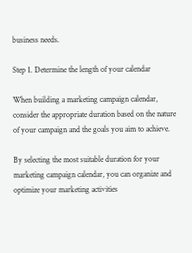business needs.

Step 1. Determine the length of your calendar

When building a marketing campaign calendar, consider the appropriate duration based on the nature of your campaign and the goals you aim to achieve.

By selecting the most suitable duration for your marketing campaign calendar, you can organize and optimize your marketing activities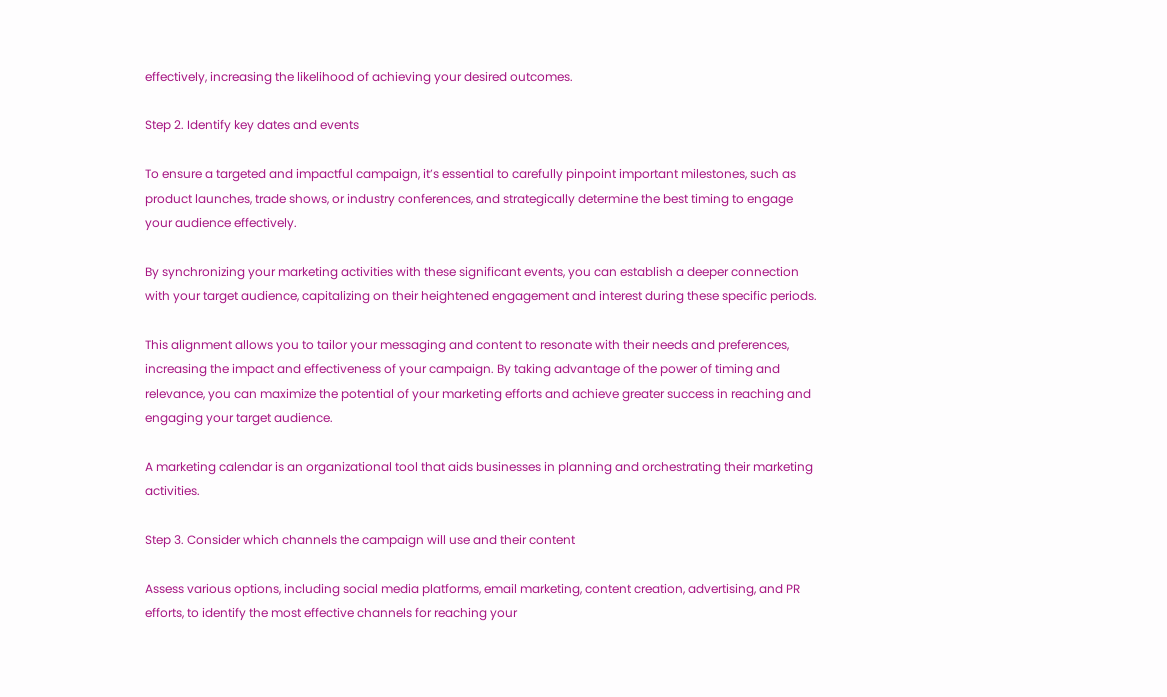effectively, increasing the likelihood of achieving your desired outcomes.

Step 2. Identify key dates and events

To ensure a targeted and impactful campaign, it’s essential to carefully pinpoint important milestones, such as product launches, trade shows, or industry conferences, and strategically determine the best timing to engage your audience effectively.

By synchronizing your marketing activities with these significant events, you can establish a deeper connection with your target audience, capitalizing on their heightened engagement and interest during these specific periods.

This alignment allows you to tailor your messaging and content to resonate with their needs and preferences, increasing the impact and effectiveness of your campaign. By taking advantage of the power of timing and relevance, you can maximize the potential of your marketing efforts and achieve greater success in reaching and engaging your target audience.

A marketing calendar is an organizational tool that aids businesses in planning and orchestrating their marketing activities.

Step 3. Consider which channels the campaign will use and their content

Assess various options, including social media platforms, email marketing, content creation, advertising, and PR efforts, to identify the most effective channels for reaching your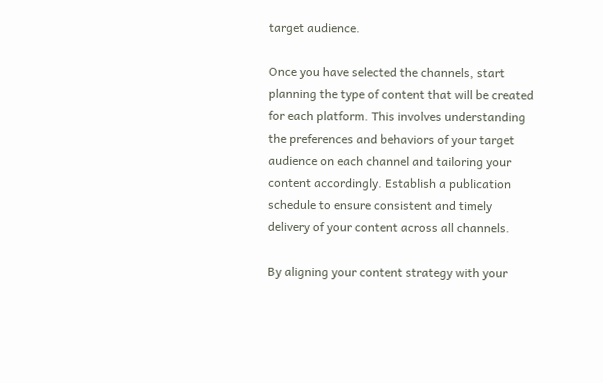target audience.

Once you have selected the channels, start planning the type of content that will be created for each platform. This involves understanding the preferences and behaviors of your target audience on each channel and tailoring your content accordingly. Establish a publication schedule to ensure consistent and timely delivery of your content across all channels.

By aligning your content strategy with your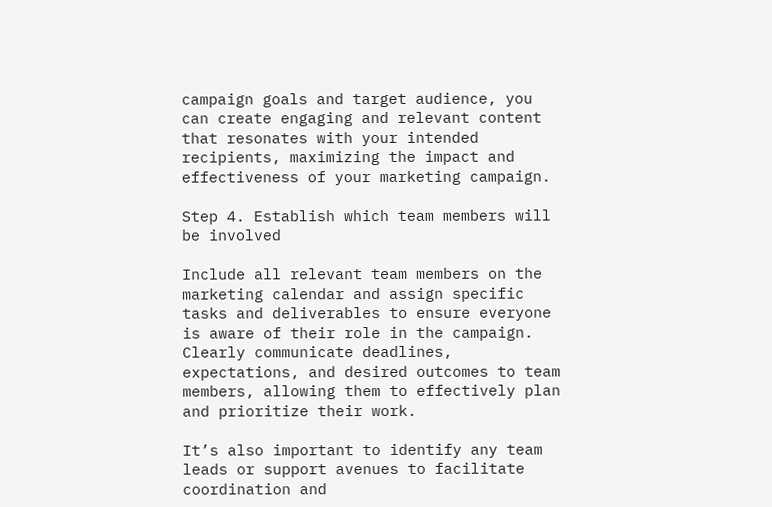campaign goals and target audience, you can create engaging and relevant content that resonates with your intended recipients, maximizing the impact and effectiveness of your marketing campaign.

Step 4. Establish which team members will be involved

Include all relevant team members on the marketing calendar and assign specific tasks and deliverables to ensure everyone is aware of their role in the campaign. Clearly communicate deadlines, expectations, and desired outcomes to team members, allowing them to effectively plan and prioritize their work.

It’s also important to identify any team leads or support avenues to facilitate coordination and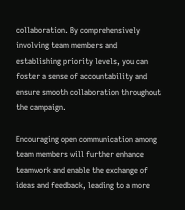collaboration. By comprehensively involving team members and establishing priority levels, you can foster a sense of accountability and ensure smooth collaboration throughout the campaign.

Encouraging open communication among team members will further enhance teamwork and enable the exchange of ideas and feedback, leading to a more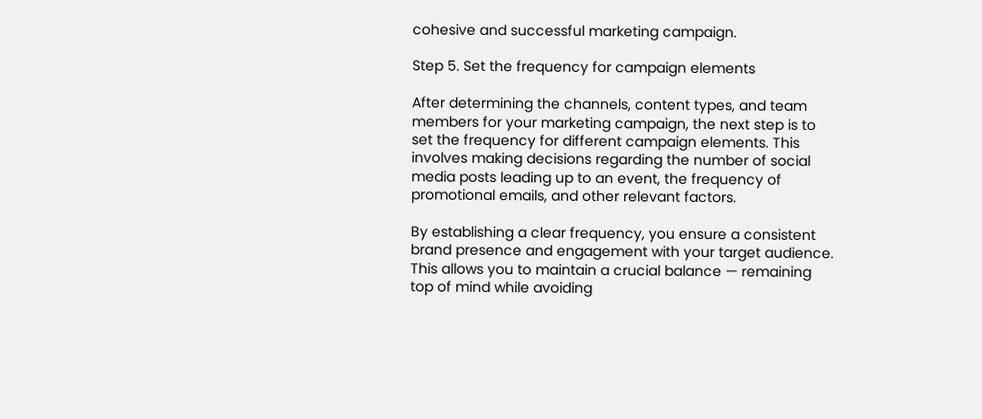cohesive and successful marketing campaign.

Step 5. Set the frequency for campaign elements

After determining the channels, content types, and team members for your marketing campaign, the next step is to set the frequency for different campaign elements. This involves making decisions regarding the number of social media posts leading up to an event, the frequency of promotional emails, and other relevant factors.

By establishing a clear frequency, you ensure a consistent brand presence and engagement with your target audience. This allows you to maintain a crucial balance — remaining top of mind while avoiding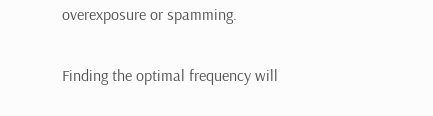overexposure or spamming.

Finding the optimal frequency will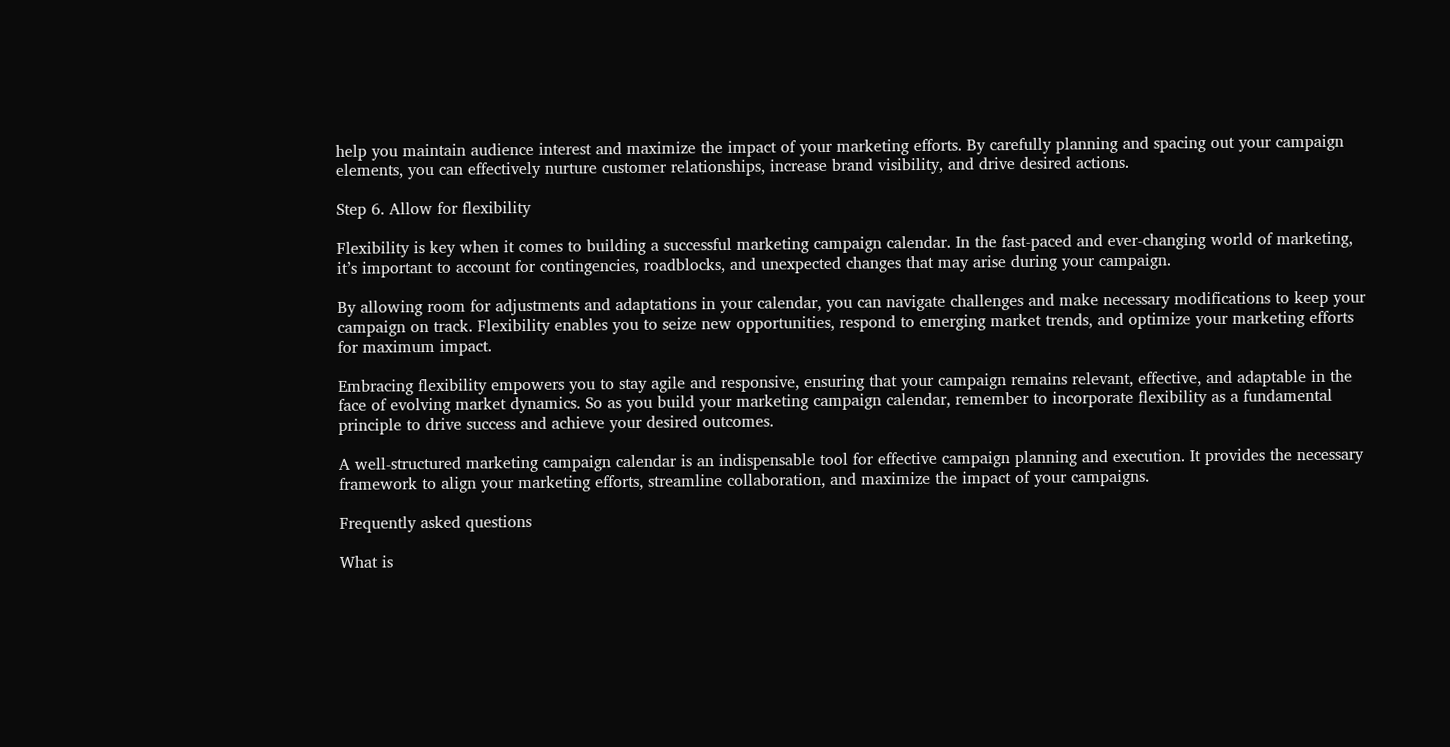help you maintain audience interest and maximize the impact of your marketing efforts. By carefully planning and spacing out your campaign elements, you can effectively nurture customer relationships, increase brand visibility, and drive desired actions.

Step 6. Allow for flexibility

Flexibility is key when it comes to building a successful marketing campaign calendar. In the fast-paced and ever-changing world of marketing, it’s important to account for contingencies, roadblocks, and unexpected changes that may arise during your campaign.

By allowing room for adjustments and adaptations in your calendar, you can navigate challenges and make necessary modifications to keep your campaign on track. Flexibility enables you to seize new opportunities, respond to emerging market trends, and optimize your marketing efforts for maximum impact.

Embracing flexibility empowers you to stay agile and responsive, ensuring that your campaign remains relevant, effective, and adaptable in the face of evolving market dynamics. So as you build your marketing campaign calendar, remember to incorporate flexibility as a fundamental principle to drive success and achieve your desired outcomes.

A well-structured marketing campaign calendar is an indispensable tool for effective campaign planning and execution. It provides the necessary framework to align your marketing efforts, streamline collaboration, and maximize the impact of your campaigns.

Frequently asked questions

What is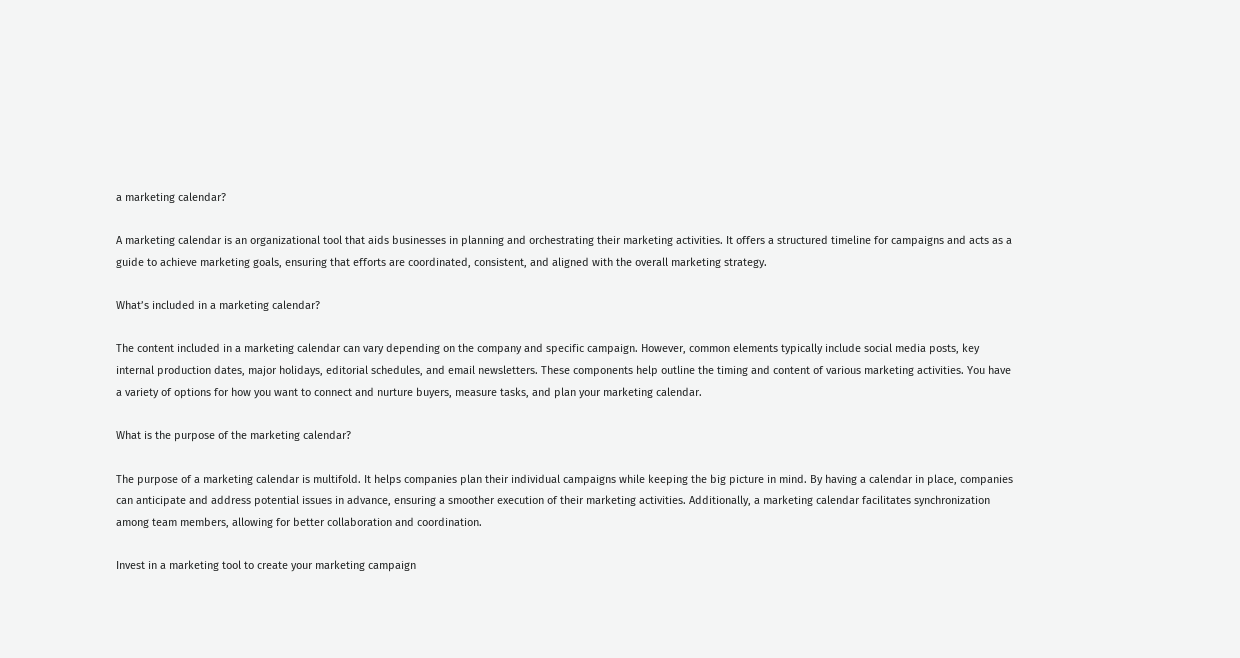a marketing calendar?

A marketing calendar is an organizational tool that aids businesses in planning and orchestrating their marketing activities. It offers a structured timeline for campaigns and acts as a guide to achieve marketing goals, ensuring that efforts are coordinated, consistent, and aligned with the overall marketing strategy.

What’s included in a marketing calendar?

The content included in a marketing calendar can vary depending on the company and specific campaign. However, common elements typically include social media posts, key internal production dates, major holidays, editorial schedules, and email newsletters. These components help outline the timing and content of various marketing activities. You have a variety of options for how you want to connect and nurture buyers, measure tasks, and plan your marketing calendar.

What is the purpose of the marketing calendar?

The purpose of a marketing calendar is multifold. It helps companies plan their individual campaigns while keeping the big picture in mind. By having a calendar in place, companies can anticipate and address potential issues in advance, ensuring a smoother execution of their marketing activities. Additionally, a marketing calendar facilitates synchronization among team members, allowing for better collaboration and coordination.

Invest in a marketing tool to create your marketing campaign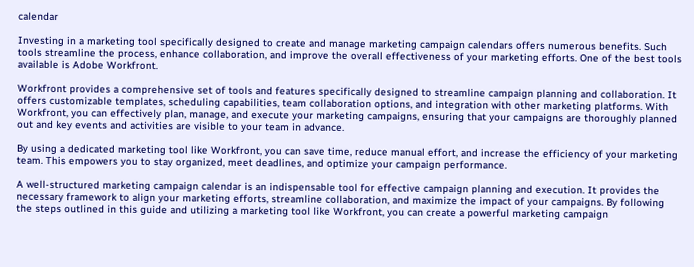calendar

Investing in a marketing tool specifically designed to create and manage marketing campaign calendars offers numerous benefits. Such tools streamline the process, enhance collaboration, and improve the overall effectiveness of your marketing efforts. One of the best tools available is Adobe Workfront.

Workfront provides a comprehensive set of tools and features specifically designed to streamline campaign planning and collaboration. It offers customizable templates, scheduling capabilities, team collaboration options, and integration with other marketing platforms. With Workfront, you can effectively plan, manage, and execute your marketing campaigns, ensuring that your campaigns are thoroughly planned out and key events and activities are visible to your team in advance.

By using a dedicated marketing tool like Workfront, you can save time, reduce manual effort, and increase the efficiency of your marketing team. This empowers you to stay organized, meet deadlines, and optimize your campaign performance.

A well-structured marketing campaign calendar is an indispensable tool for effective campaign planning and execution. It provides the necessary framework to align your marketing efforts, streamline collaboration, and maximize the impact of your campaigns. By following the steps outlined in this guide and utilizing a marketing tool like Workfront, you can create a powerful marketing campaign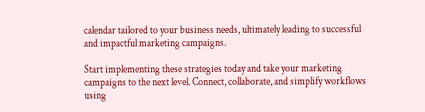calendar tailored to your business needs, ultimately leading to successful and impactful marketing campaigns.

Start implementing these strategies today and take your marketing campaigns to the next level. Connect, collaborate, and simplify workflows using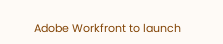Adobe Workfront to launch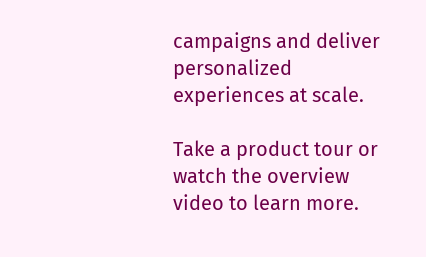campaigns and deliver personalized experiences at scale.

Take a product tour or watch the overview video to learn more.